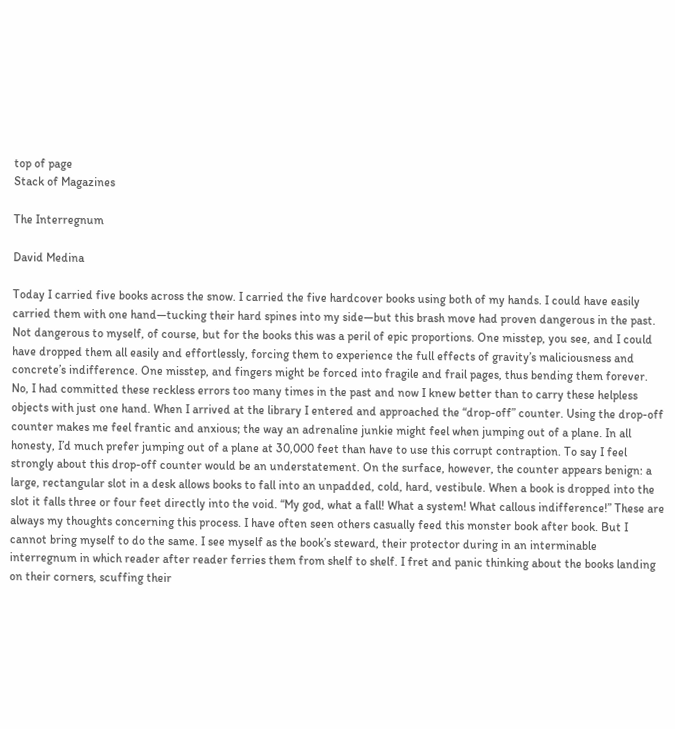top of page
Stack of Magazines

The Interregnum

David Medina

Today I carried five books across the snow. I carried the five hardcover books using both of my hands. I could have easily carried them with one hand—tucking their hard spines into my side—but this brash move had proven dangerous in the past. Not dangerous to myself, of course, but for the books this was a peril of epic proportions. One misstep, you see, and I could have dropped them all easily and effortlessly, forcing them to experience the full effects of gravity’s maliciousness and concrete’s indifference. One misstep, and fingers might be forced into fragile and frail pages, thus bending them forever. No, I had committed these reckless errors too many times in the past and now I knew better than to carry these helpless objects with just one hand. When I arrived at the library I entered and approached the “drop-off” counter. Using the drop-off counter makes me feel frantic and anxious; the way an adrenaline junkie might feel when jumping out of a plane. In all honesty, I’d much prefer jumping out of a plane at 30,000 feet than have to use this corrupt contraption. To say I feel strongly about this drop-off counter would be an understatement. On the surface, however, the counter appears benign: a large, rectangular slot in a desk allows books to fall into an unpadded, cold, hard, vestibule. When a book is dropped into the slot it falls three or four feet directly into the void. “My god, what a fall! What a system! What callous indifference!” These are always my thoughts concerning this process. I have often seen others casually feed this monster book after book. But I cannot bring myself to do the same. I see myself as the book’s steward, their protector during in an interminable interregnum in which reader after reader ferries them from shelf to shelf. I fret and panic thinking about the books landing on their corners, scuffing their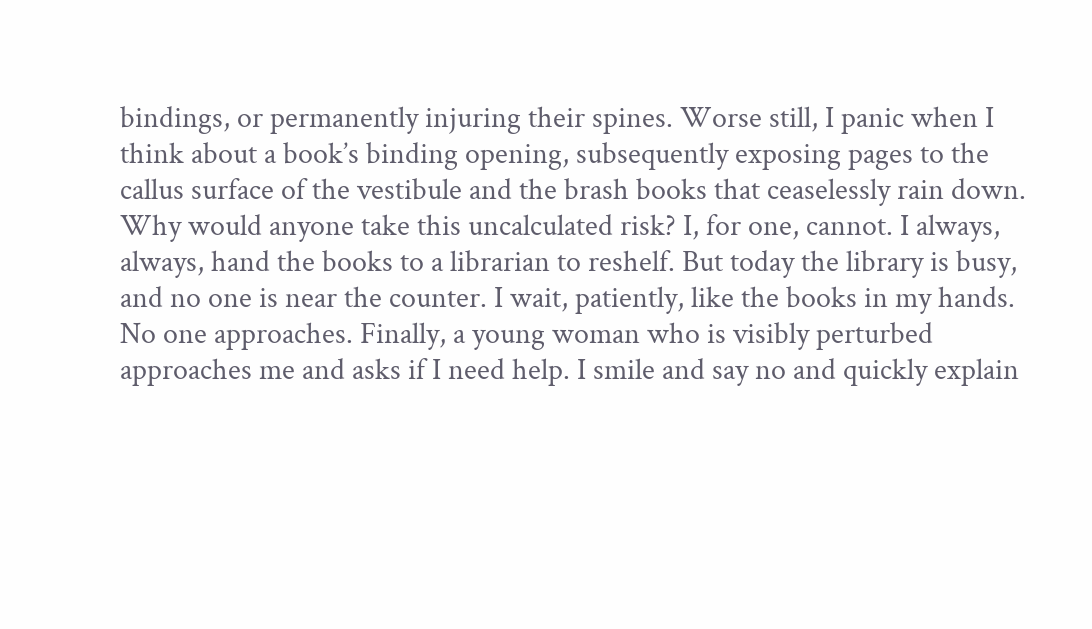bindings, or permanently injuring their spines. Worse still, I panic when I think about a book’s binding opening, subsequently exposing pages to the callus surface of the vestibule and the brash books that ceaselessly rain down. Why would anyone take this uncalculated risk? I, for one, cannot. I always, always, hand the books to a librarian to reshelf. But today the library is busy, and no one is near the counter. I wait, patiently, like the books in my hands. No one approaches. Finally, a young woman who is visibly perturbed approaches me and asks if I need help. I smile and say no and quickly explain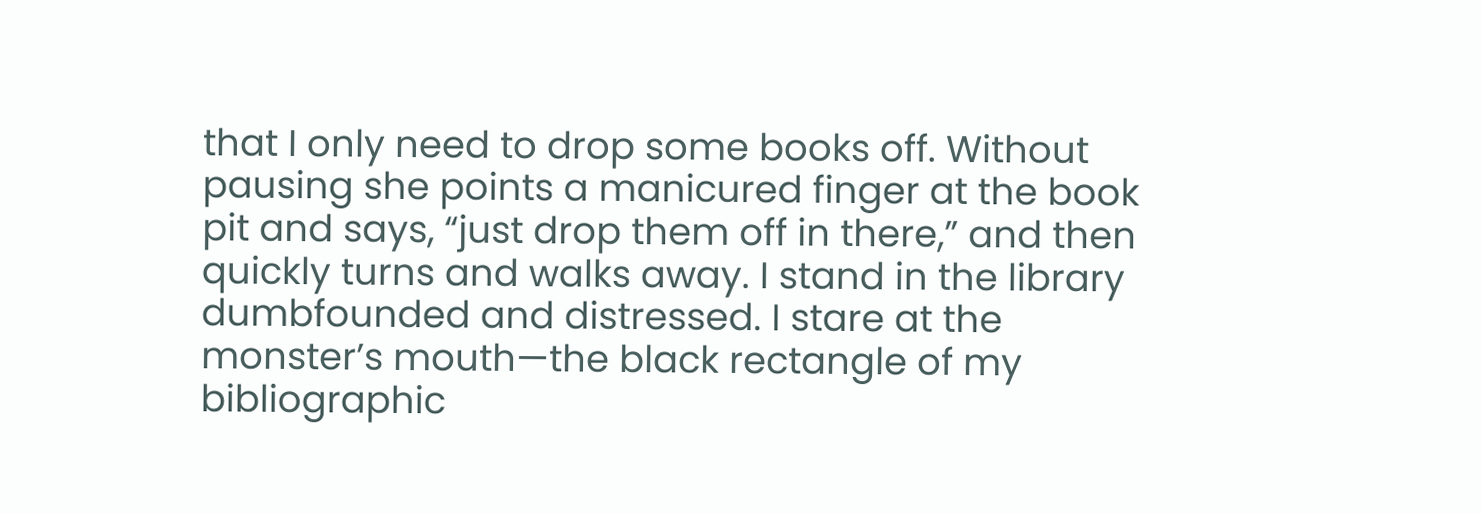that I only need to drop some books off. Without pausing she points a manicured finger at the book pit and says, “just drop them off in there,” and then quickly turns and walks away. I stand in the library dumbfounded and distressed. I stare at the monster’s mouth—the black rectangle of my bibliographic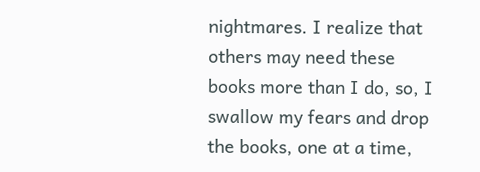nightmares. I realize that others may need these books more than I do, so, I swallow my fears and drop the books, one at a time,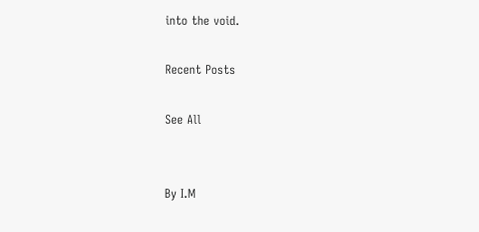into the void.

Recent Posts

See All


By I.M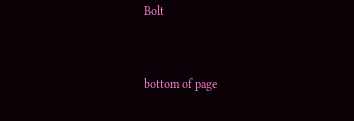Bolt


bottom of page